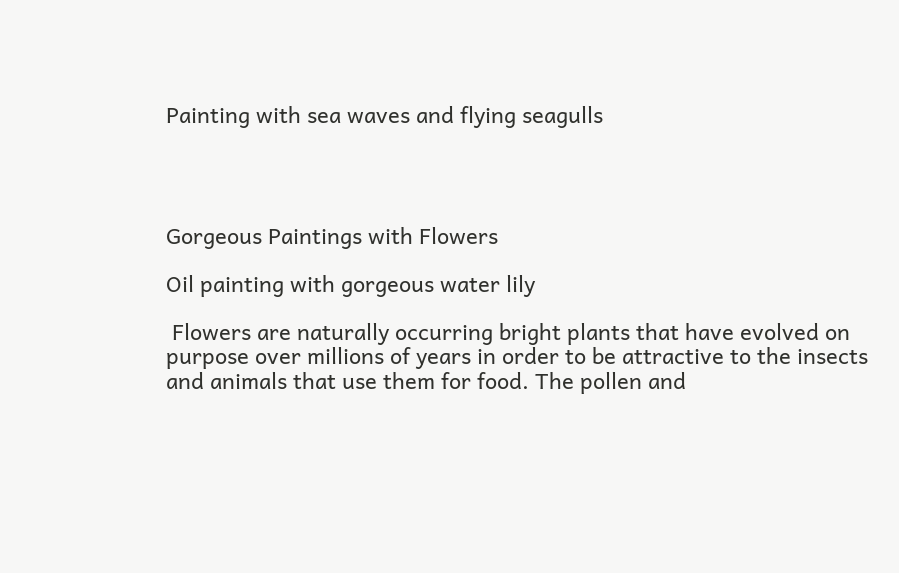Painting with sea waves and flying seagulls




Gorgeous Paintings with Flowers

Oil painting with gorgeous water lily

 Flowers are naturally occurring bright plants that have evolved on purpose over millions of years in order to be attractive to the insects and animals that use them for food. The pollen and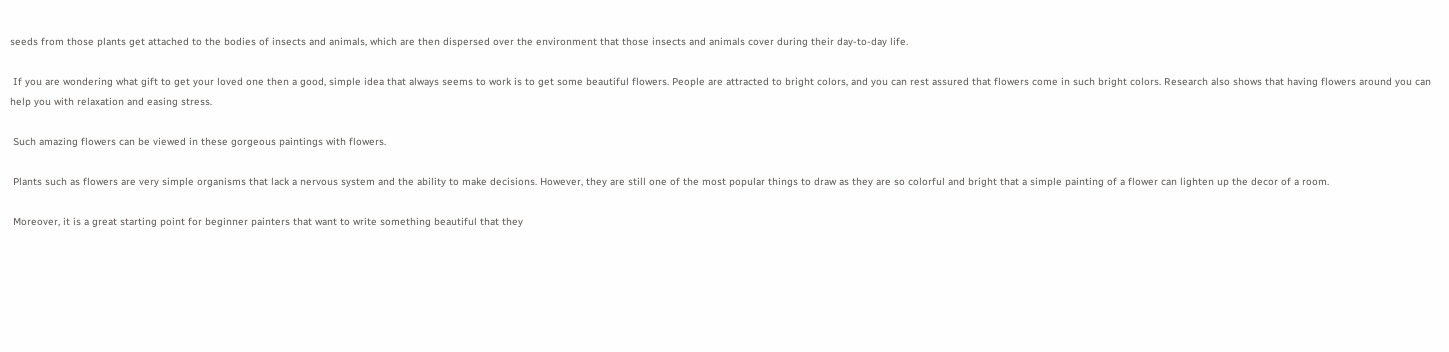seeds from those plants get attached to the bodies of insects and animals, which are then dispersed over the environment that those insects and animals cover during their day-to-day life.

 If you are wondering what gift to get your loved one then a good, simple idea that always seems to work is to get some beautiful flowers. People are attracted to bright colors, and you can rest assured that flowers come in such bright colors. Research also shows that having flowers around you can help you with relaxation and easing stress.

 Such amazing flowers can be viewed in these gorgeous paintings with flowers.

 Plants such as flowers are very simple organisms that lack a nervous system and the ability to make decisions. However, they are still one of the most popular things to draw as they are so colorful and bright that a simple painting of a flower can lighten up the decor of a room.

 Moreover, it is a great starting point for beginner painters that want to write something beautiful that they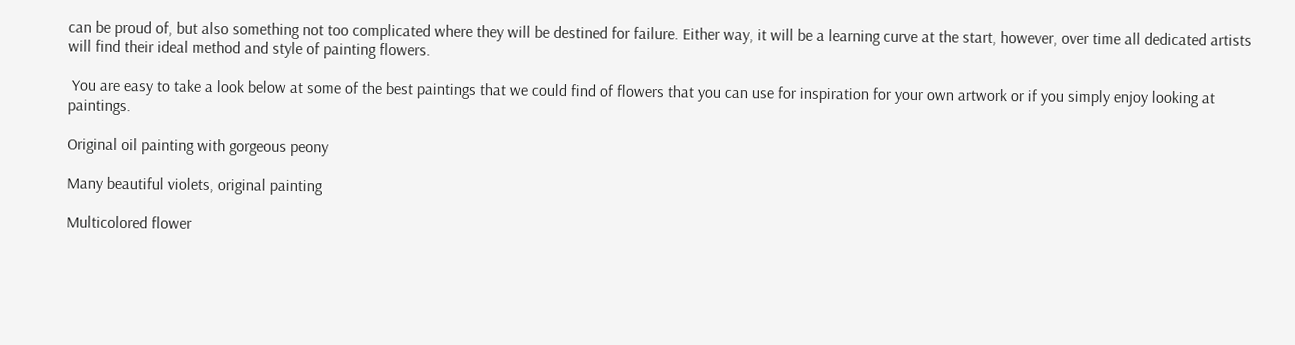can be proud of, but also something not too complicated where they will be destined for failure. Either way, it will be a learning curve at the start, however, over time all dedicated artists will find their ideal method and style of painting flowers.

 You are easy to take a look below at some of the best paintings that we could find of flowers that you can use for inspiration for your own artwork or if you simply enjoy looking at paintings.

Original oil painting with gorgeous peony

Many beautiful violets, original painting

Multicolored flower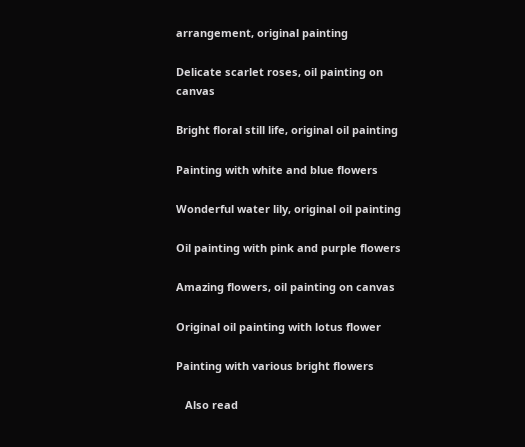arrangement, original painting

Delicate scarlet roses, oil painting on canvas

Bright floral still life, original oil painting

Painting with white and blue flowers

Wonderful water lily, original oil painting

Oil painting with pink and purple flowers

Amazing flowers, oil painting on canvas

Original oil painting with lotus flower

Painting with various bright flowers

   Also read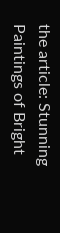the article: Stunning Paintings of Bright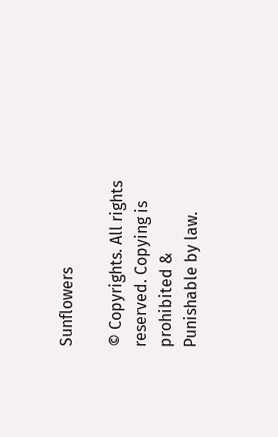Sunflowers

© Copyrights. All rights reserved. Copying is prohibited & Punishable by law.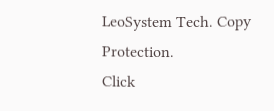LeoSystem Tech. Copy Protection.
Click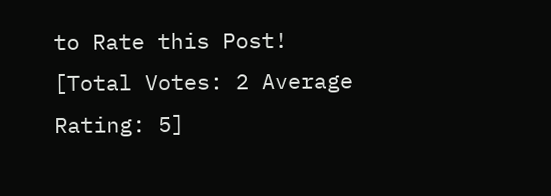to Rate this Post!
[Total Votes: 2 Average Rating: 5]